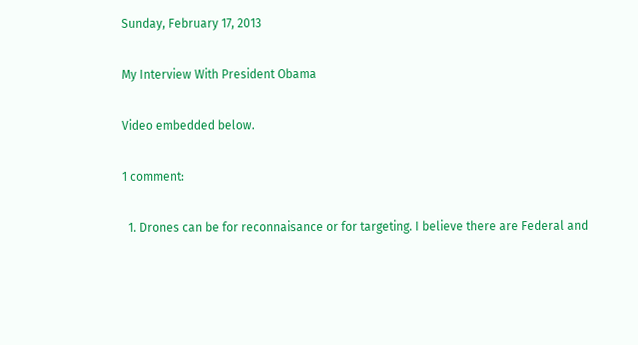Sunday, February 17, 2013

My Interview With President Obama

Video embedded below.

1 comment:

  1. Drones can be for reconnaisance or for targeting. I believe there are Federal and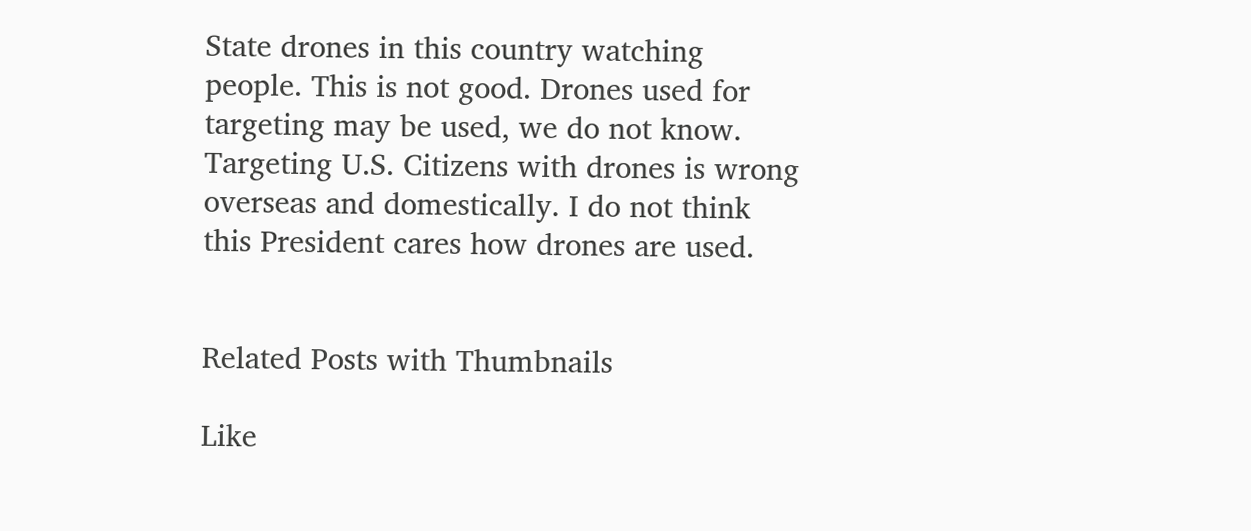State drones in this country watching people. This is not good. Drones used for targeting may be used, we do not know. Targeting U.S. Citizens with drones is wrong overseas and domestically. I do not think this President cares how drones are used.


Related Posts with Thumbnails

Like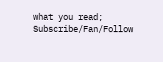what you read; Subscribe/Fan/Follow